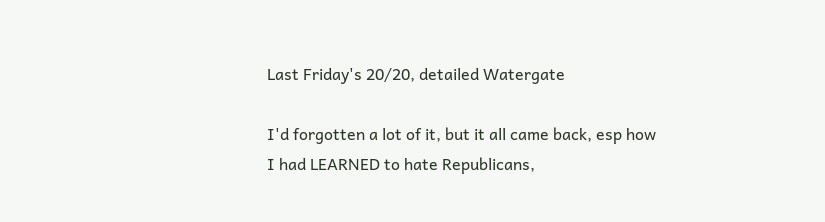Last Friday's 20/20, detailed Watergate

I'd forgotten a lot of it, but it all came back, esp how I had LEARNED to hate Republicans,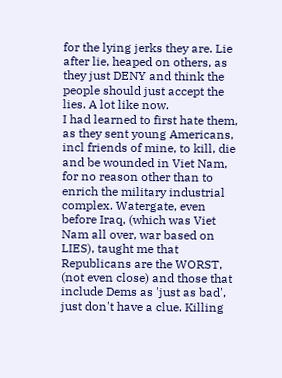for the lying jerks they are. Lie after lie, heaped on others, as they just DENY and think the people should just accept the lies. A lot like now.
I had learned to first hate them, as they sent young Americans, incl friends of mine, to kill, die and be wounded in Viet Nam, for no reason other than to enrich the military industrial complex. Watergate, even before Iraq, (which was Viet Nam all over, war based on LIES), taught me that Republicans are the WORST, (not even close) and those that include Dems as 'just as bad', just don't have a clue. Killing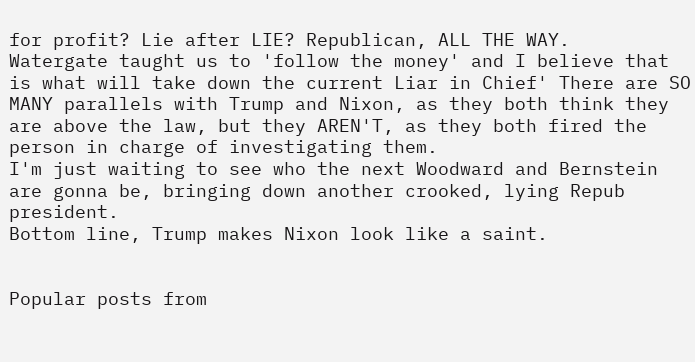for profit? Lie after LIE? Republican, ALL THE WAY.
Watergate taught us to 'follow the money' and I believe that is what will take down the current Liar in Chief' There are SO MANY parallels with Trump and Nixon, as they both think they are above the law, but they AREN'T, as they both fired the person in charge of investigating them.
I'm just waiting to see who the next Woodward and Bernstein are gonna be, bringing down another crooked, lying Repub president.
Bottom line, Trump makes Nixon look like a saint.


Popular posts from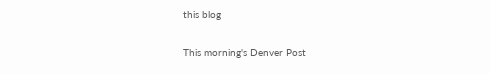this blog

This morning's Denver Post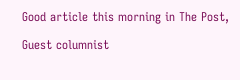Good article this morning in The Post,

Guest columnist